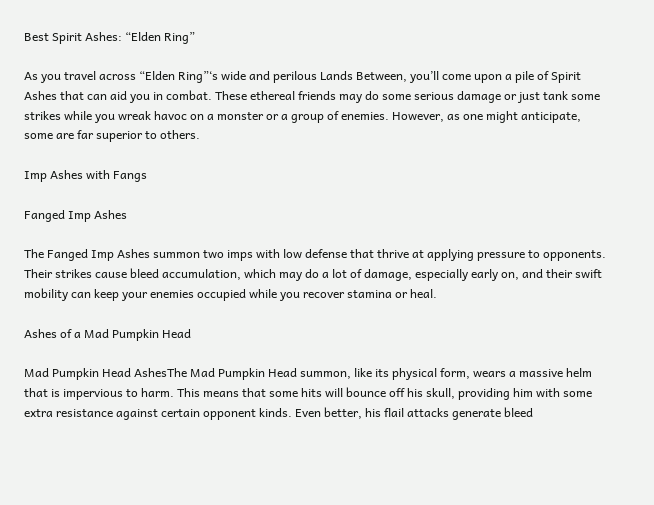Best Spirit Ashes: “Elden Ring”

As you travel across “Elden Ring”‘s wide and perilous Lands Between, you’ll come upon a pile of Spirit Ashes that can aid you in combat. These ethereal friends may do some serious damage or just tank some strikes while you wreak havoc on a monster or a group of enemies. However, as one might anticipate, some are far superior to others.

Imp Ashes with Fangs

Fanged Imp Ashes

The Fanged Imp Ashes summon two imps with low defense that thrive at applying pressure to opponents. Their strikes cause bleed accumulation, which may do a lot of damage, especially early on, and their swift mobility can keep your enemies occupied while you recover stamina or heal.

Ashes of a Mad Pumpkin Head

Mad Pumpkin Head AshesThe Mad Pumpkin Head summon, like its physical form, wears a massive helm that is impervious to harm. This means that some hits will bounce off his skull, providing him with some extra resistance against certain opponent kinds. Even better, his flail attacks generate bleed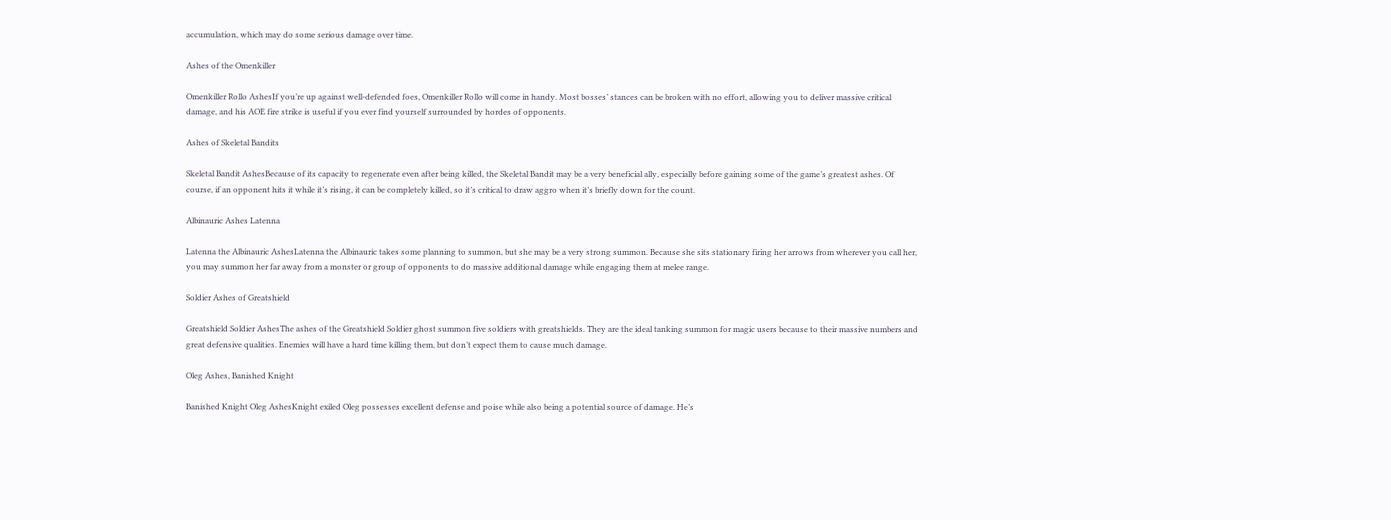accumulation, which may do some serious damage over time.

Ashes of the Omenkiller

Omenkiller Rollo AshesIf you’re up against well-defended foes, Omenkiller Rollo will come in handy. Most bosses’ stances can be broken with no effort, allowing you to deliver massive critical damage, and his AOE fire strike is useful if you ever find yourself surrounded by hordes of opponents.

Ashes of Skeletal Bandits

Skeletal Bandit AshesBecause of its capacity to regenerate even after being killed, the Skeletal Bandit may be a very beneficial ally, especially before gaining some of the game’s greatest ashes. Of course, if an opponent hits it while it’s rising, it can be completely killed, so it’s critical to draw aggro when it’s briefly down for the count.

Albinauric Ashes Latenna

Latenna the Albinauric AshesLatenna the Albinauric takes some planning to summon, but she may be a very strong summon. Because she sits stationary firing her arrows from wherever you call her, you may summon her far away from a monster or group of opponents to do massive additional damage while engaging them at melee range.

Soldier Ashes of Greatshield

Greatshield Soldier AshesThe ashes of the Greatshield Soldier ghost summon five soldiers with greatshields. They are the ideal tanking summon for magic users because to their massive numbers and great defensive qualities. Enemies will have a hard time killing them, but don’t expect them to cause much damage.

Oleg Ashes, Banished Knight

Banished Knight Oleg AshesKnight exiled Oleg possesses excellent defense and poise while also being a potential source of damage. He’s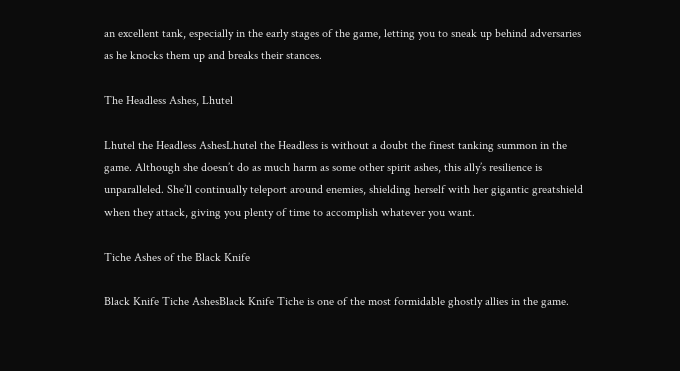an excellent tank, especially in the early stages of the game, letting you to sneak up behind adversaries as he knocks them up and breaks their stances.

The Headless Ashes, Lhutel

Lhutel the Headless AshesLhutel the Headless is without a doubt the finest tanking summon in the game. Although she doesn’t do as much harm as some other spirit ashes, this ally’s resilience is unparalleled. She’ll continually teleport around enemies, shielding herself with her gigantic greatshield when they attack, giving you plenty of time to accomplish whatever you want.

Tiche Ashes of the Black Knife

Black Knife Tiche AshesBlack Knife Tiche is one of the most formidable ghostly allies in the game.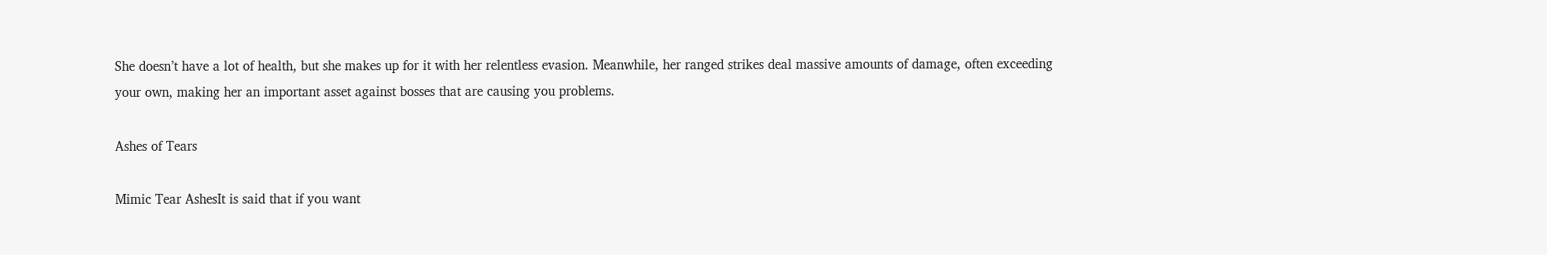She doesn’t have a lot of health, but she makes up for it with her relentless evasion. Meanwhile, her ranged strikes deal massive amounts of damage, often exceeding your own, making her an important asset against bosses that are causing you problems.

Ashes of Tears

Mimic Tear AshesIt is said that if you want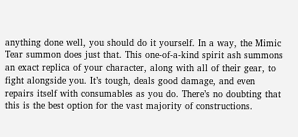anything done well, you should do it yourself. In a way, the Mimic Tear summon does just that. This one-of-a-kind spirit ash summons an exact replica of your character, along with all of their gear, to fight alongside you. It’s tough, deals good damage, and even repairs itself with consumables as you do. There’s no doubting that this is the best option for the vast majority of constructions.